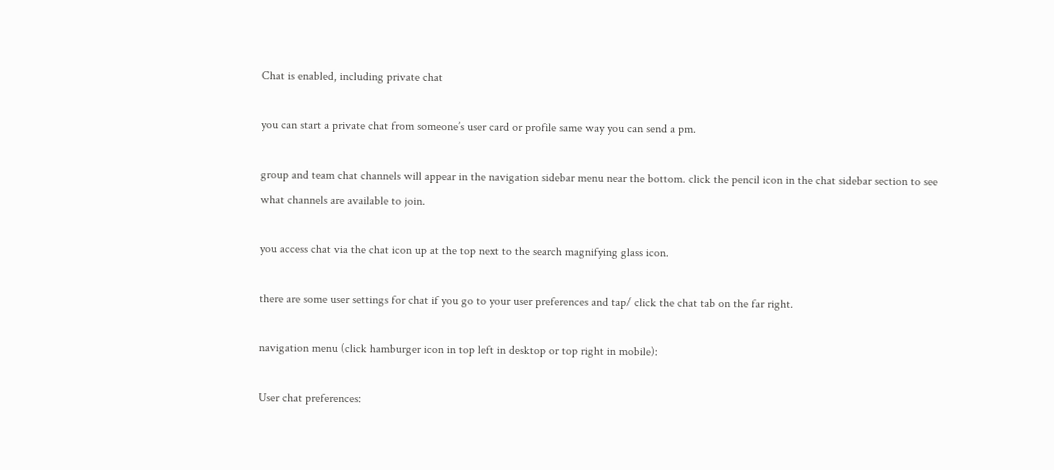Chat is enabled, including private chat

you can start a private chat from someone’s user card or profile same way you can send a pm.

group and team chat channels will appear in the navigation sidebar menu near the bottom. click the pencil icon in the chat sidebar section to see what channels are available to join.

you access chat via the chat icon up at the top next to the search magnifying glass icon.

there are some user settings for chat if you go to your user preferences and tap/ click the chat tab on the far right.

navigation menu (click hamburger icon in top left in desktop or top right in mobile):

User chat preferences: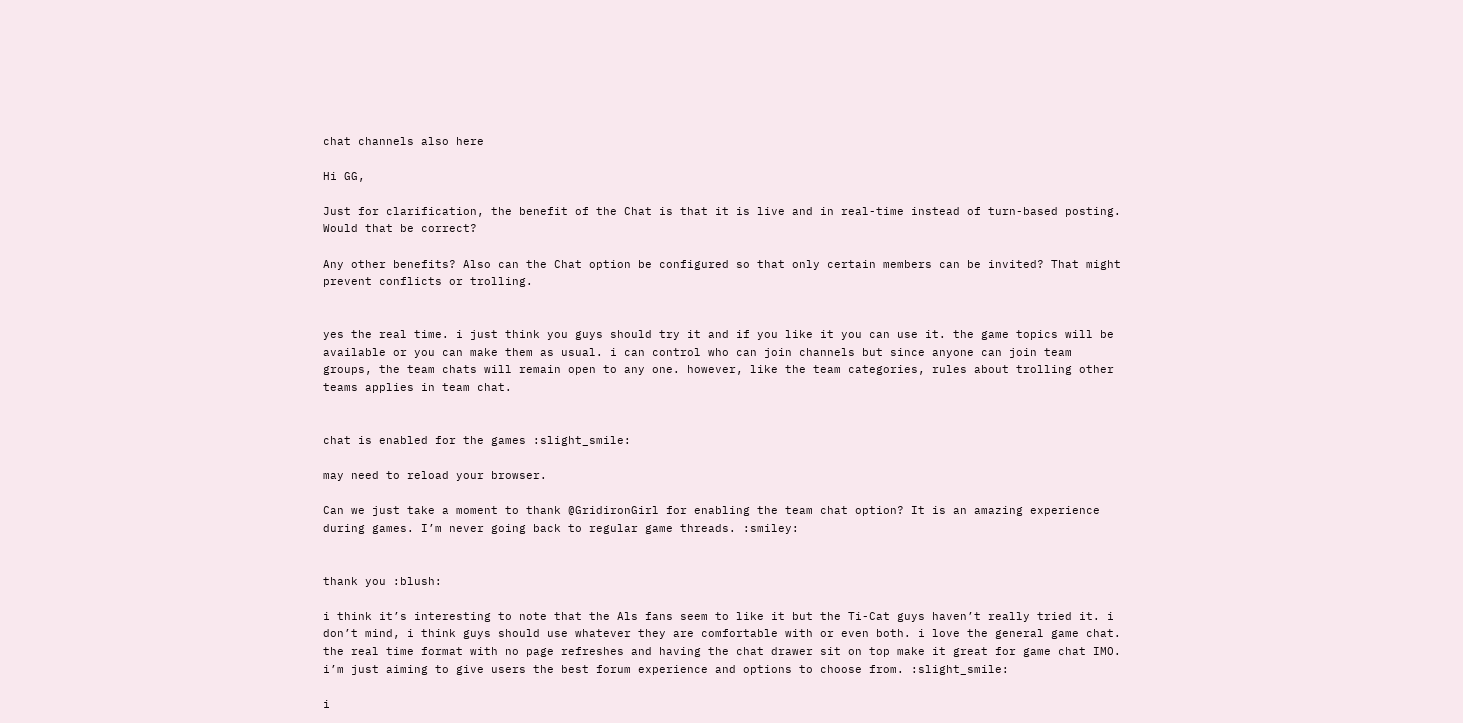chat channels also here

Hi GG,

Just for clarification, the benefit of the Chat is that it is live and in real-time instead of turn-based posting. Would that be correct?

Any other benefits? Also can the Chat option be configured so that only certain members can be invited? That might prevent conflicts or trolling.


yes the real time. i just think you guys should try it and if you like it you can use it. the game topics will be available or you can make them as usual. i can control who can join channels but since anyone can join team groups, the team chats will remain open to any one. however, like the team categories, rules about trolling other teams applies in team chat.


chat is enabled for the games :slight_smile:

may need to reload your browser.

Can we just take a moment to thank @GridironGirl for enabling the team chat option? It is an amazing experience during games. I’m never going back to regular game threads. :smiley:


thank you :blush:

i think it’s interesting to note that the Als fans seem to like it but the Ti-Cat guys haven’t really tried it. i don’t mind, i think guys should use whatever they are comfortable with or even both. i love the general game chat. the real time format with no page refreshes and having the chat drawer sit on top make it great for game chat IMO. i’m just aiming to give users the best forum experience and options to choose from. :slight_smile:

i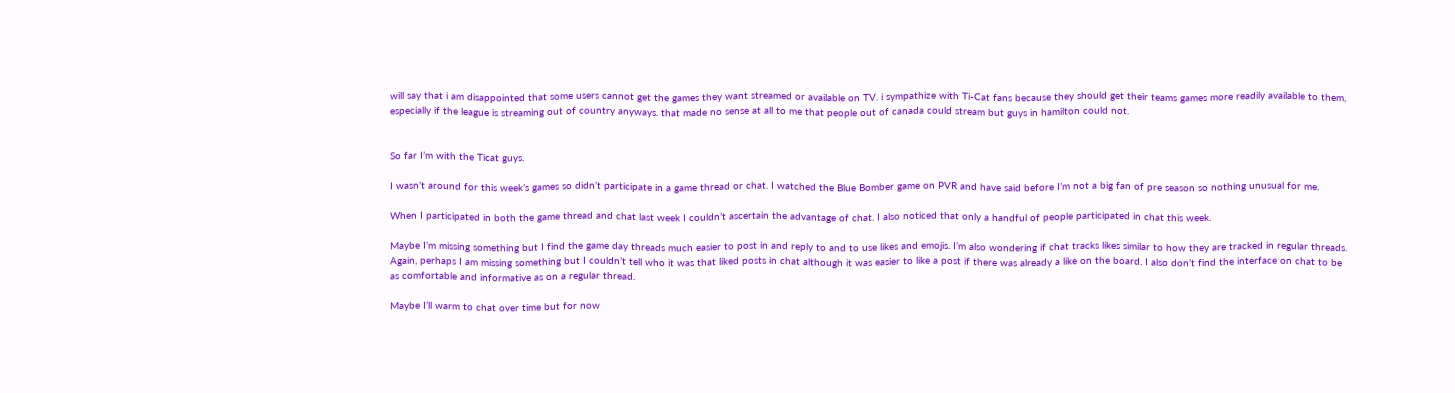will say that i am disappointed that some users cannot get the games they want streamed or available on TV. i sympathize with Ti-Cat fans because they should get their teams games more readily available to them, especially if the league is streaming out of country anyways. that made no sense at all to me that people out of canada could stream but guys in hamilton could not.


So far I’m with the Ticat guys.

I wasn’t around for this week’s games so didn’t participate in a game thread or chat. I watched the Blue Bomber game on PVR and have said before I’m not a big fan of pre season so nothing unusual for me.

When I participated in both the game thread and chat last week I couldn’t ascertain the advantage of chat. I also noticed that only a handful of people participated in chat this week.

Maybe I’m missing something but I find the game day threads much easier to post in and reply to and to use likes and emojis. I’m also wondering if chat tracks likes similar to how they are tracked in regular threads. Again, perhaps I am missing something but I couldn’t tell who it was that liked posts in chat although it was easier to like a post if there was already a like on the board. I also don’t find the interface on chat to be as comfortable and informative as on a regular thread.

Maybe I’ll warm to chat over time but for now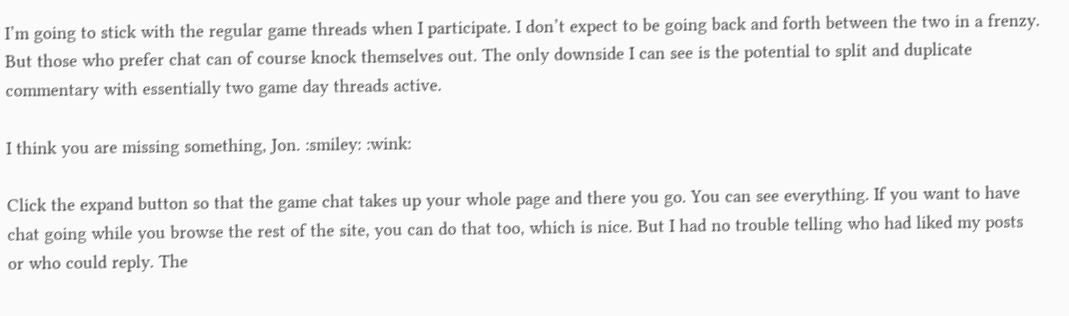I’m going to stick with the regular game threads when I participate. I don’t expect to be going back and forth between the two in a frenzy. But those who prefer chat can of course knock themselves out. The only downside I can see is the potential to split and duplicate commentary with essentially two game day threads active.

I think you are missing something, Jon. :smiley: :wink:

Click the expand button so that the game chat takes up your whole page and there you go. You can see everything. If you want to have chat going while you browse the rest of the site, you can do that too, which is nice. But I had no trouble telling who had liked my posts or who could reply. The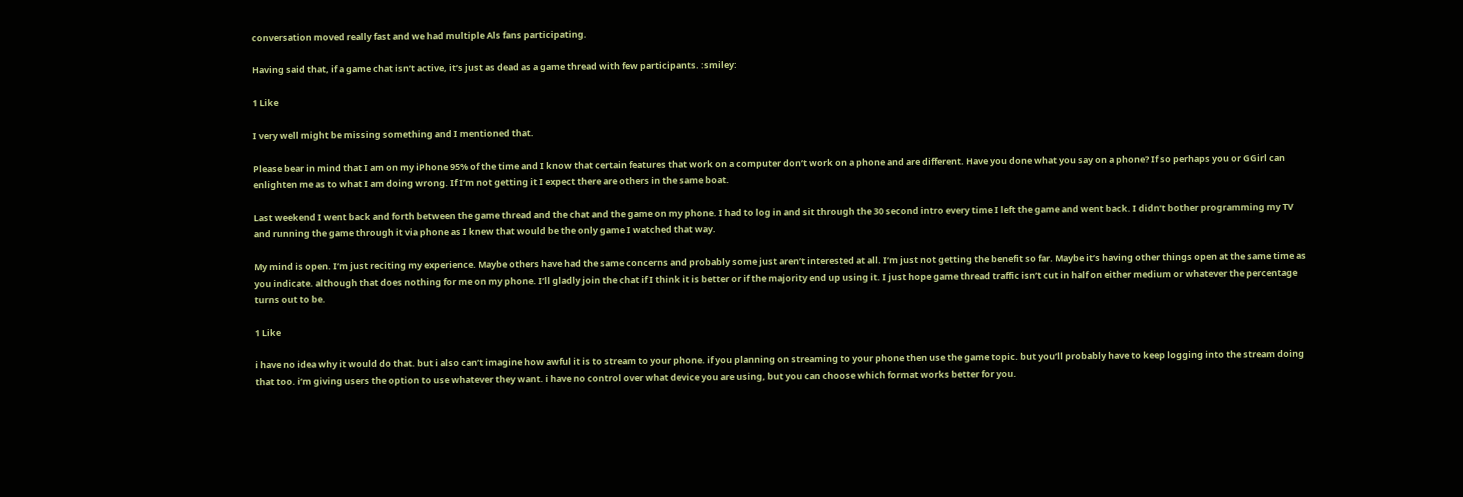conversation moved really fast and we had multiple Als fans participating.

Having said that, if a game chat isn’t active, it’s just as dead as a game thread with few participants. :smiley:

1 Like

I very well might be missing something and I mentioned that.

Please bear in mind that I am on my iPhone 95% of the time and I know that certain features that work on a computer don’t work on a phone and are different. Have you done what you say on a phone? If so perhaps you or GGirl can enlighten me as to what I am doing wrong. If I’m not getting it I expect there are others in the same boat.

Last weekend I went back and forth between the game thread and the chat and the game on my phone. I had to log in and sit through the 30 second intro every time I left the game and went back. I didn’t bother programming my TV and running the game through it via phone as I knew that would be the only game I watched that way.

My mind is open. I’m just reciting my experience. Maybe others have had the same concerns and probably some just aren’t interested at all. I’m just not getting the benefit so far. Maybe it’s having other things open at the same time as you indicate. although that does nothing for me on my phone. I’ll gladly join the chat if I think it is better or if the majority end up using it. I just hope game thread traffic isn’t cut in half on either medium or whatever the percentage turns out to be.

1 Like

i have no idea why it would do that. but i also can’t imagine how awful it is to stream to your phone. if you planning on streaming to your phone then use the game topic. but you’ll probably have to keep logging into the stream doing that too. i’m giving users the option to use whatever they want. i have no control over what device you are using, but you can choose which format works better for you.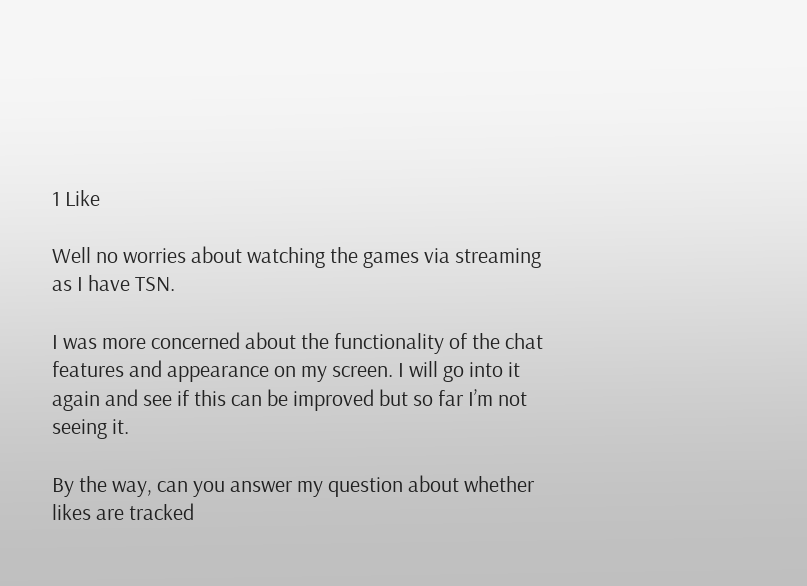1 Like

Well no worries about watching the games via streaming as I have TSN.

I was more concerned about the functionality of the chat features and appearance on my screen. I will go into it again and see if this can be improved but so far I’m not seeing it.

By the way, can you answer my question about whether likes are tracked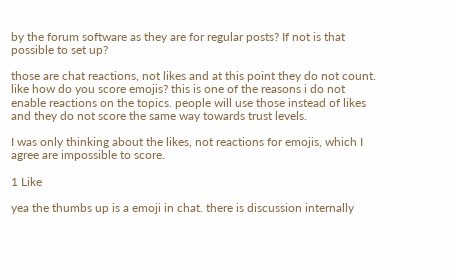by the forum software as they are for regular posts? If not is that possible to set up?

those are chat reactions, not likes and at this point they do not count. like how do you score emojis? this is one of the reasons i do not enable reactions on the topics. people will use those instead of likes and they do not score the same way towards trust levels.

I was only thinking about the likes, not reactions for emojis, which I agree are impossible to score.

1 Like

yea the thumbs up is a emoji in chat. there is discussion internally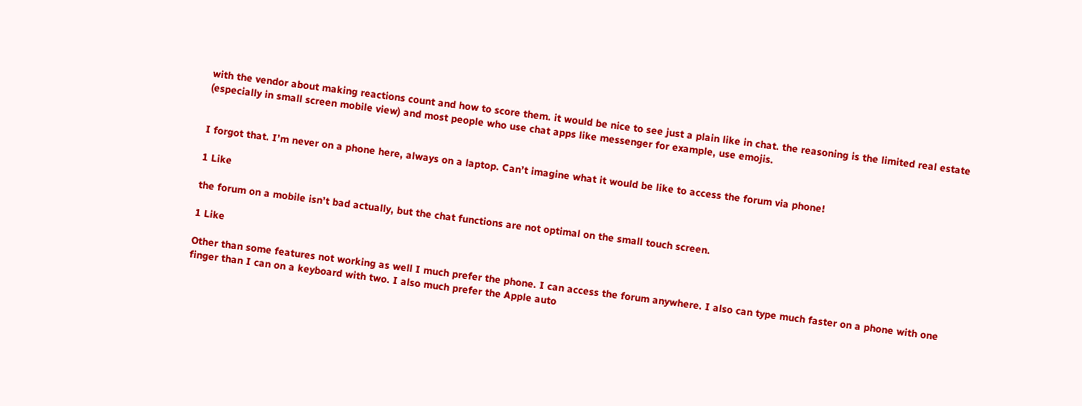with the vendor about making reactions count and how to score them. it would be nice to see just a plain like in chat. the reasoning is the limited real estate (especially in small screen mobile view) and most people who use chat apps like messenger for example, use emojis.


I forgot that. I’m never on a phone here, always on a laptop. Can’t imagine what it would be like to access the forum via phone!

1 Like

the forum on a mobile isn’t bad actually, but the chat functions are not optimal on the small touch screen.

1 Like

Other than some features not working as well I much prefer the phone. I can access the forum anywhere. I also can type much faster on a phone with one finger than I can on a keyboard with two. I also much prefer the Apple auto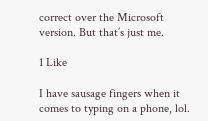correct over the Microsoft version. But that’s just me.

1 Like

I have sausage fingers when it comes to typing on a phone, lol.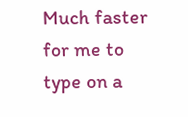Much faster for me to type on a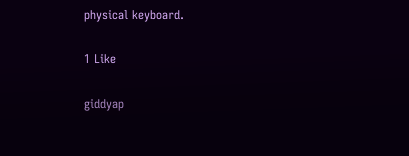physical keyboard.

1 Like

giddyap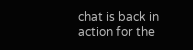chat is back in action for the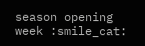season opening week :smile_cat: